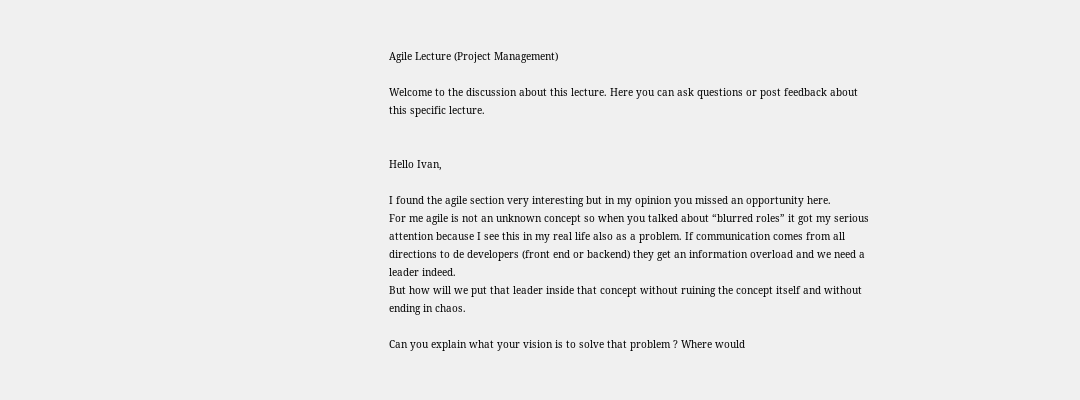Agile Lecture (Project Management)

Welcome to the discussion about this lecture. Here you can ask questions or post feedback about this specific lecture.


Hello Ivan,

I found the agile section very interesting but in my opinion you missed an opportunity here.
For me agile is not an unknown concept so when you talked about “blurred roles” it got my serious attention because I see this in my real life also as a problem. If communication comes from all directions to de developers (front end or backend) they get an information overload and we need a leader indeed.
But how will we put that leader inside that concept without ruining the concept itself and without ending in chaos.

Can you explain what your vision is to solve that problem ? Where would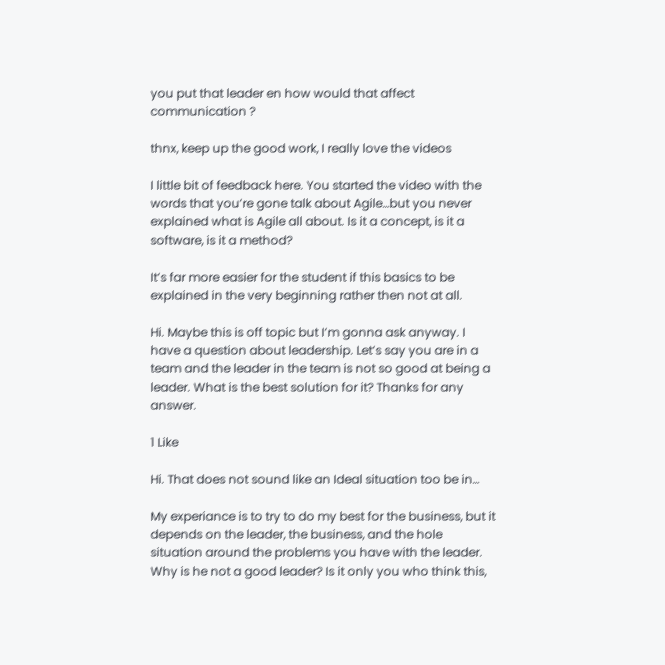you put that leader en how would that affect communication ?

thnx, keep up the good work, I really love the videos

I little bit of feedback here. You started the video with the words that you’re gone talk about Agile…but you never explained what is Agile all about. Is it a concept, is it a software, is it a method?

It’s far more easier for the student if this basics to be explained in the very beginning rather then not at all.

Hi. Maybe this is off topic but I’m gonna ask anyway. I have a question about leadership. Let’s say you are in a team and the leader in the team is not so good at being a leader. What is the best solution for it? Thanks for any answer.

1 Like

Hi. That does not sound like an Ideal situation too be in…

My experiance is to try to do my best for the business, but it depends on the leader, the business, and the hole situation around the problems you have with the leader. Why is he not a good leader? Is it only you who think this,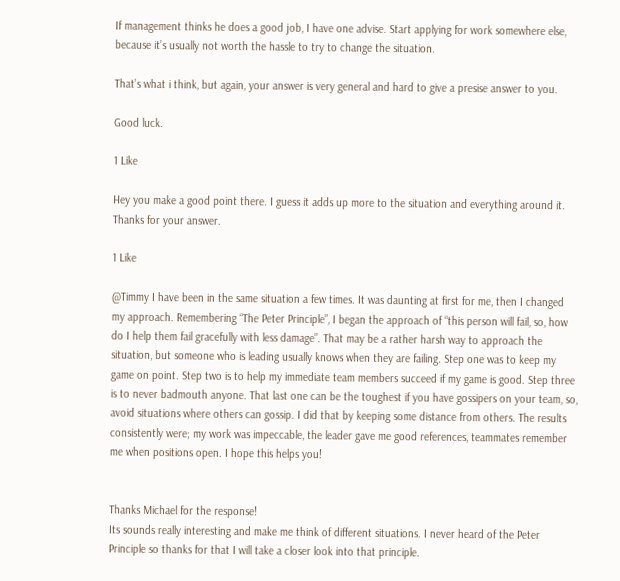If management thinks he does a good job, I have one advise. Start applying for work somewhere else, because it’s usually not worth the hassle to try to change the situation.

That’s what i think, but again, your answer is very general and hard to give a presise answer to you.

Good luck.

1 Like

Hey you make a good point there. I guess it adds up more to the situation and everything around it. Thanks for your answer.

1 Like

@Timmy I have been in the same situation a few times. It was daunting at first for me, then I changed my approach. Remembering “The Peter Principle”, I began the approach of “this person will fail, so, how do I help them fail gracefully with less damage”. That may be a rather harsh way to approach the situation, but someone who is leading usually knows when they are failing. Step one was to keep my game on point. Step two is to help my immediate team members succeed if my game is good. Step three is to never badmouth anyone. That last one can be the toughest if you have gossipers on your team, so, avoid situations where others can gossip. I did that by keeping some distance from others. The results consistently were; my work was impeccable, the leader gave me good references, teammates remember me when positions open. I hope this helps you!


Thanks Michael for the response!
Its sounds really interesting and make me think of different situations. I never heard of the Peter Principle so thanks for that I will take a closer look into that principle.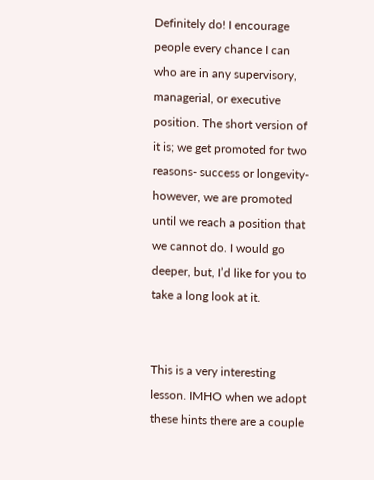Definitely do! I encourage people every chance I can who are in any supervisory, managerial, or executive position. The short version of it is; we get promoted for two reasons- success or longevity- however, we are promoted until we reach a position that we cannot do. I would go deeper, but, I’d like for you to take a long look at it.


This is a very interesting lesson. IMHO when we adopt these hints there are a couple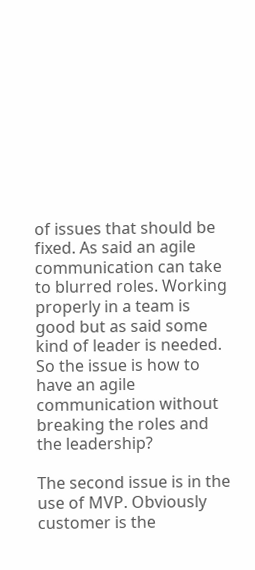of issues that should be fixed. As said an agile communication can take to blurred roles. Working properly in a team is good but as said some kind of leader is needed. So the issue is how to have an agile communication without breaking the roles and the leadership?

The second issue is in the use of MVP. Obviously customer is the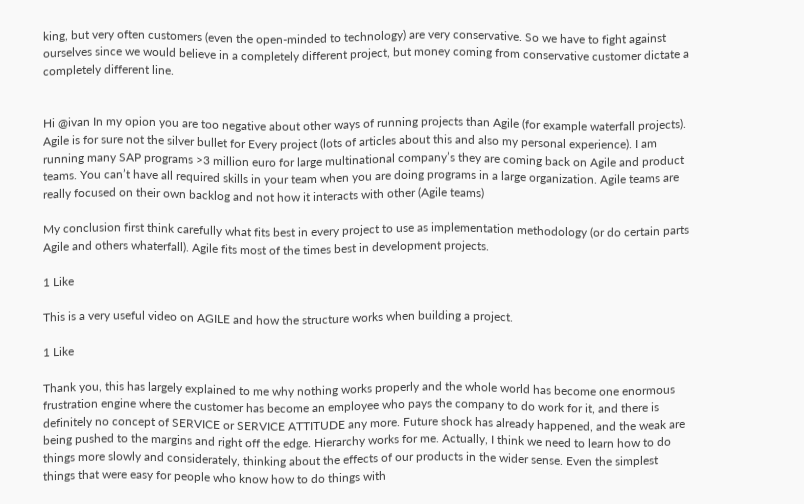king, but very often customers (even the open-minded to technology) are very conservative. So we have to fight against ourselves since we would believe in a completely different project, but money coming from conservative customer dictate a completely different line.


Hi @ivan In my opion you are too negative about other ways of running projects than Agile (for example waterfall projects). Agile is for sure not the silver bullet for Every project (lots of articles about this and also my personal experience). I am running many SAP programs >3 million euro for large multinational company’s they are coming back on Agile and product teams. You can’t have all required skills in your team when you are doing programs in a large organization. Agile teams are really focused on their own backlog and not how it interacts with other (Agile teams)

My conclusion first think carefully what fits best in every project to use as implementation methodology (or do certain parts Agile and others whaterfall). Agile fits most of the times best in development projects.

1 Like

This is a very useful video on AGILE and how the structure works when building a project.

1 Like

Thank you, this has largely explained to me why nothing works properly and the whole world has become one enormous frustration engine where the customer has become an employee who pays the company to do work for it, and there is definitely no concept of SERVICE or SERVICE ATTITUDE any more. Future shock has already happened, and the weak are being pushed to the margins and right off the edge. Hierarchy works for me. Actually, I think we need to learn how to do things more slowly and considerately, thinking about the effects of our products in the wider sense. Even the simplest things that were easy for people who know how to do things with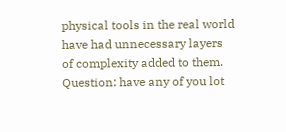physical tools in the real world have had unnecessary layers of complexity added to them. Question: have any of you lot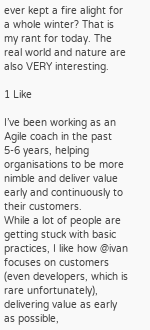ever kept a fire alight for a whole winter? That is my rant for today. The real world and nature are also VERY interesting.

1 Like

I’ve been working as an Agile coach in the past 5-6 years, helping organisations to be more nimble and deliver value early and continuously to their customers.
While a lot of people are getting stuck with basic practices, I like how @ivan focuses on customers (even developers, which is rare unfortunately), delivering value as early as possible,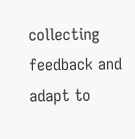collecting feedback and adapt to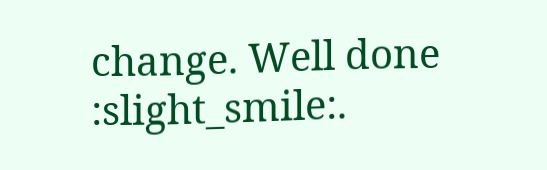change. Well done :slight_smile:.